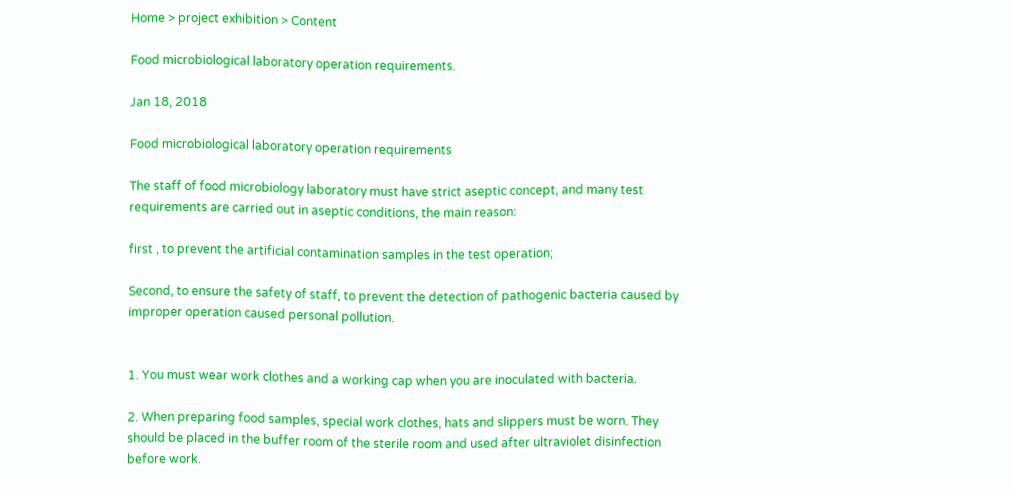Home > project exhibition > Content

Food microbiological laboratory operation requirements.

Jan 18, 2018

Food microbiological laboratory operation requirements

The staff of food microbiology laboratory must have strict aseptic concept, and many test requirements are carried out in aseptic conditions, the main reason:

first , to prevent the artificial contamination samples in the test operation;

Second, to ensure the safety of staff, to prevent the detection of pathogenic bacteria caused by improper operation caused personal pollution.


1. You must wear work clothes and a working cap when you are inoculated with bacteria.

2. When preparing food samples, special work clothes, hats and slippers must be worn. They should be placed in the buffer room of the sterile room and used after ultraviolet disinfection before work.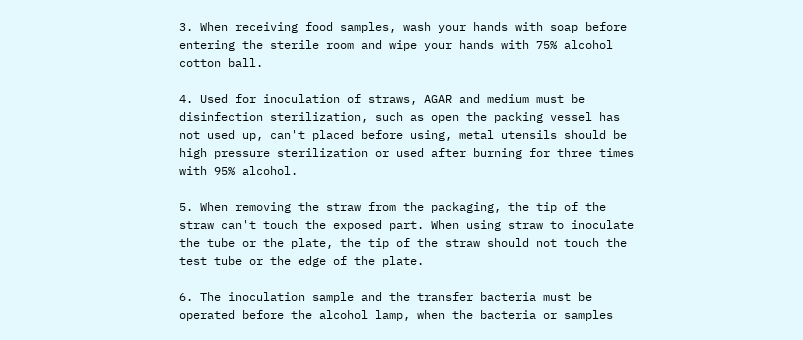3. When receiving food samples, wash your hands with soap before entering the sterile room and wipe your hands with 75% alcohol cotton ball.

4. Used for inoculation of straws, AGAR and medium must be disinfection sterilization, such as open the packing vessel has not used up, can't placed before using, metal utensils should be high pressure sterilization or used after burning for three times with 95% alcohol.

5. When removing the straw from the packaging, the tip of the straw can't touch the exposed part. When using straw to inoculate the tube or the plate, the tip of the straw should not touch the test tube or the edge of the plate.

6. The inoculation sample and the transfer bacteria must be operated before the alcohol lamp, when the bacteria or samples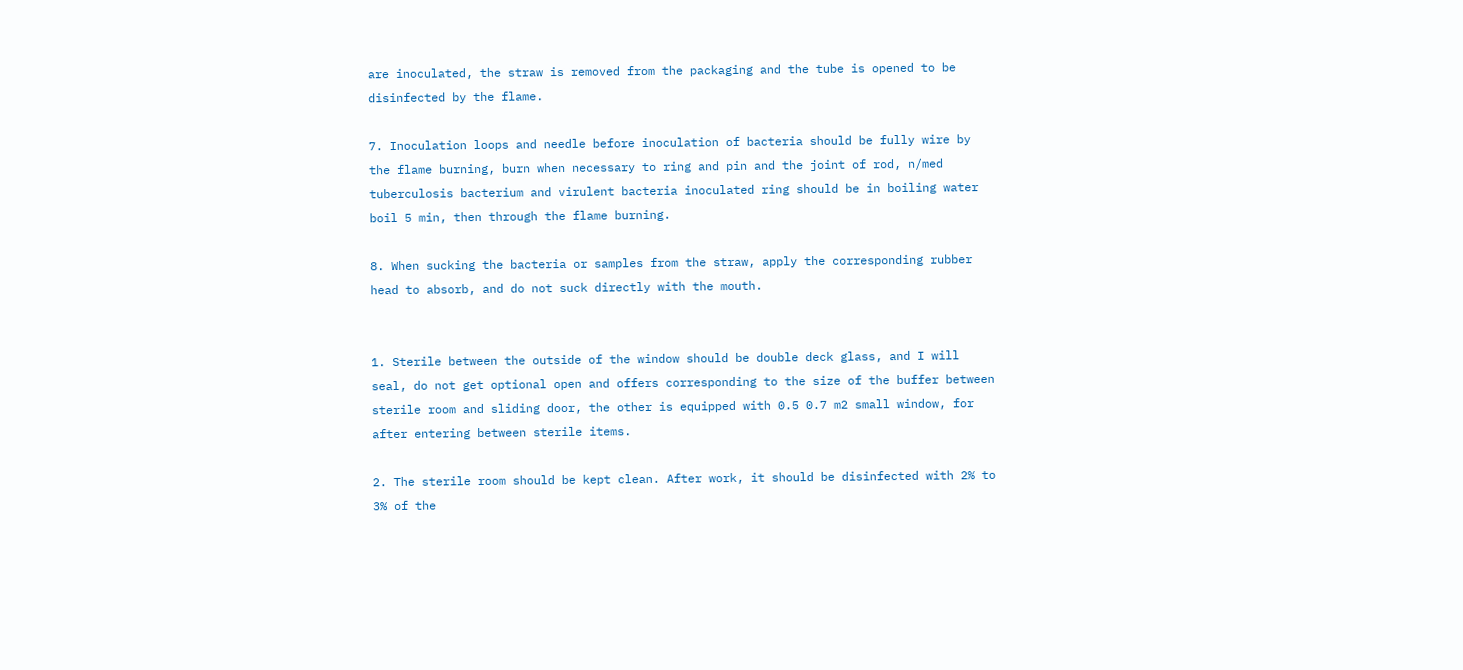are inoculated, the straw is removed from the packaging and the tube is opened to be disinfected by the flame.

7. Inoculation loops and needle before inoculation of bacteria should be fully wire by the flame burning, burn when necessary to ring and pin and the joint of rod, n/med tuberculosis bacterium and virulent bacteria inoculated ring should be in boiling water boil 5 min, then through the flame burning.

8. When sucking the bacteria or samples from the straw, apply the corresponding rubber head to absorb, and do not suck directly with the mouth.


1. Sterile between the outside of the window should be double deck glass, and I will seal, do not get optional open and offers corresponding to the size of the buffer between sterile room and sliding door, the other is equipped with 0.5 0.7 m2 small window, for after entering between sterile items.

2. The sterile room should be kept clean. After work, it should be disinfected with 2% to 3% of the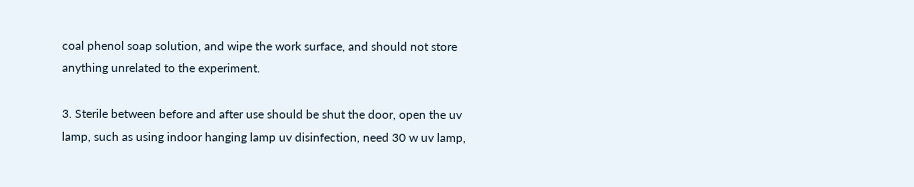coal phenol soap solution, and wipe the work surface, and should not store anything unrelated to the experiment.

3. Sterile between before and after use should be shut the door, open the uv lamp, such as using indoor hanging lamp uv disinfection, need 30 w uv lamp,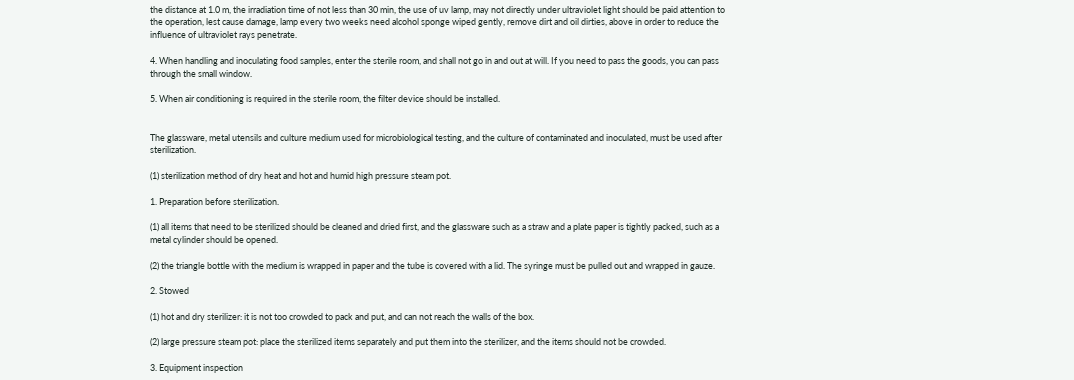the distance at 1.0 m, the irradiation time of not less than 30 min, the use of uv lamp, may not directly under ultraviolet light should be paid attention to the operation, lest cause damage, lamp every two weeks need alcohol sponge wiped gently, remove dirt and oil dirties, above in order to reduce the influence of ultraviolet rays penetrate.

4. When handling and inoculating food samples, enter the sterile room, and shall not go in and out at will. If you need to pass the goods, you can pass through the small window.

5. When air conditioning is required in the sterile room, the filter device should be installed.


The glassware, metal utensils and culture medium used for microbiological testing, and the culture of contaminated and inoculated, must be used after sterilization.

(1) sterilization method of dry heat and hot and humid high pressure steam pot.

1. Preparation before sterilization.

(1) all items that need to be sterilized should be cleaned and dried first, and the glassware such as a straw and a plate paper is tightly packed, such as a metal cylinder should be opened.

(2) the triangle bottle with the medium is wrapped in paper and the tube is covered with a lid. The syringe must be pulled out and wrapped in gauze.

2. Stowed

(1) hot and dry sterilizer: it is not too crowded to pack and put, and can not reach the walls of the box.

(2) large pressure steam pot: place the sterilized items separately and put them into the sterilizer, and the items should not be crowded.

3. Equipment inspection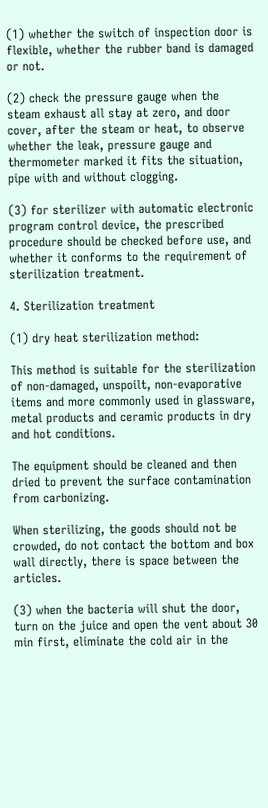(1) whether the switch of inspection door is flexible, whether the rubber band is damaged or not.

(2) check the pressure gauge when the steam exhaust all stay at zero, and door cover, after the steam or heat, to observe whether the leak, pressure gauge and thermometer marked it fits the situation, pipe with and without clogging.

(3) for sterilizer with automatic electronic program control device, the prescribed procedure should be checked before use, and whether it conforms to the requirement of sterilization treatment.

4. Sterilization treatment

(1) dry heat sterilization method:

This method is suitable for the sterilization of non-damaged, unspoilt, non-evaporative items and more commonly used in glassware, metal products and ceramic products in dry and hot conditions.

The equipment should be cleaned and then dried to prevent the surface contamination from carbonizing.

When sterilizing, the goods should not be crowded, do not contact the bottom and box wall directly, there is space between the articles.

(3) when the bacteria will shut the door, turn on the juice and open the vent about 30 min first, eliminate the cold air in the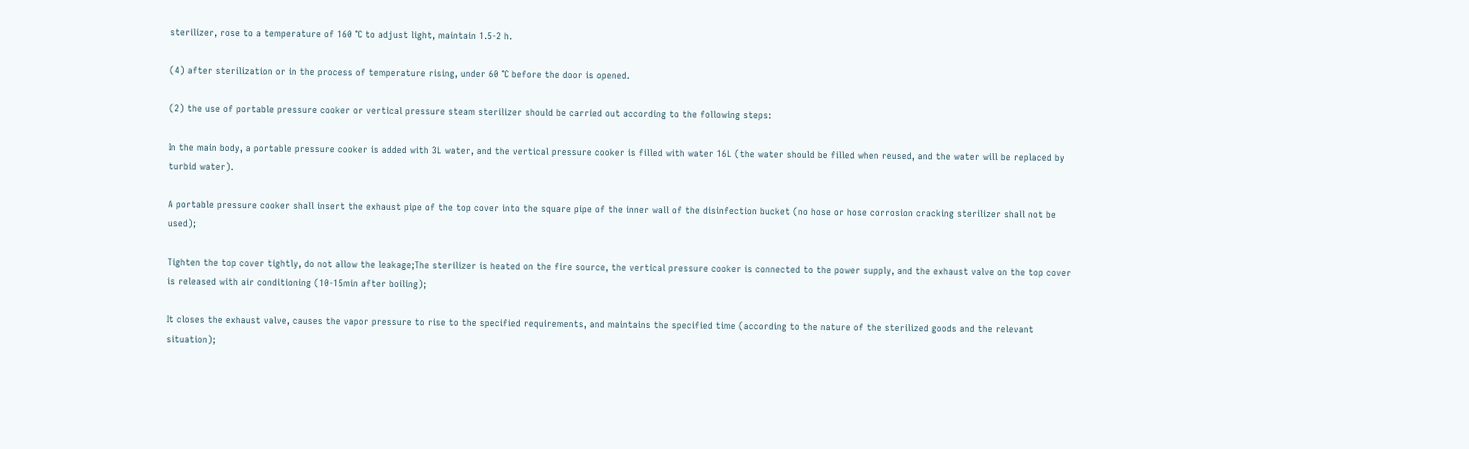sterilizer, rose to a temperature of 160 ℃ to adjust light, maintain 1.5-2 h.

(4) after sterilization or in the process of temperature rising, under 60 ℃ before the door is opened.

(2) the use of portable pressure cooker or vertical pressure steam sterilizer should be carried out according to the following steps:

In the main body, a portable pressure cooker is added with 3L water, and the vertical pressure cooker is filled with water 16L (the water should be filled when reused, and the water will be replaced by turbid water).

A portable pressure cooker shall insert the exhaust pipe of the top cover into the square pipe of the inner wall of the disinfection bucket (no hose or hose corrosion cracking sterilizer shall not be used);

Tighten the top cover tightly, do not allow the leakage;The sterilizer is heated on the fire source, the vertical pressure cooker is connected to the power supply, and the exhaust valve on the top cover is released with air conditioning (10-15min after boiling);

It closes the exhaust valve, causes the vapor pressure to rise to the specified requirements, and maintains the specified time (according to the nature of the sterilized goods and the relevant situation);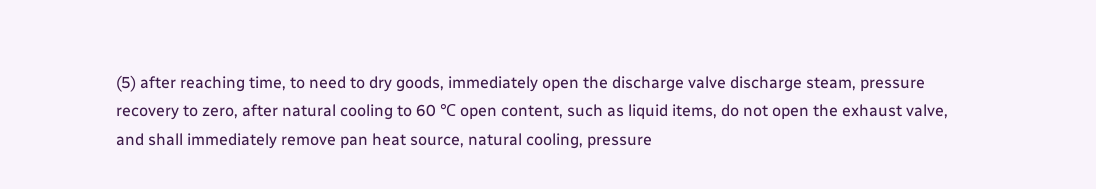(5) after reaching time, to need to dry goods, immediately open the discharge valve discharge steam, pressure recovery to zero, after natural cooling to 60 ℃ open content, such as liquid items, do not open the exhaust valve, and shall immediately remove pan heat source, natural cooling, pressure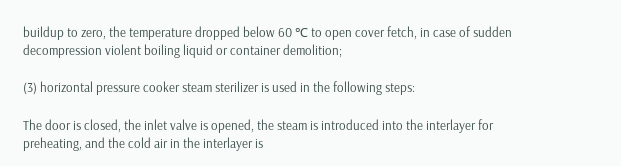buildup to zero, the temperature dropped below 60 ℃ to open cover fetch, in case of sudden decompression violent boiling liquid or container demolition;

(3) horizontal pressure cooker steam sterilizer is used in the following steps:

The door is closed, the inlet valve is opened, the steam is introduced into the interlayer for preheating, and the cold air in the interlayer is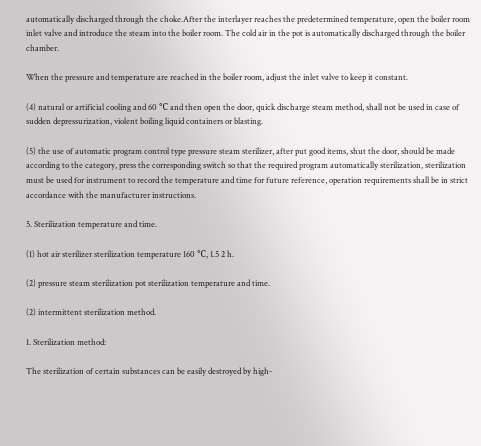automatically discharged through the choke.After the interlayer reaches the predetermined temperature, open the boiler room inlet valve and introduce the steam into the boiler room. The cold air in the pot is automatically discharged through the boiler chamber.

When the pressure and temperature are reached in the boiler room, adjust the inlet valve to keep it constant.

(4) natural or artificial cooling and 60 ℃ and then open the door, quick discharge steam method, shall not be used in case of sudden depressurization, violent boiling liquid containers or blasting.

(5) the use of automatic program control type pressure steam sterilizer, after put good items, shut the door, should be made according to the category, press the corresponding switch so that the required program automatically sterilization, sterilization must be used for instrument to record the temperature and time for future reference, operation requirements shall be in strict accordance with the manufacturer instructions.

5. Sterilization temperature and time.

(1) hot air sterilizer sterilization temperature 160 ℃, 1.5 2 h.

(2) pressure steam sterilization pot sterilization temperature and time.

(2) intermittent sterilization method.

1. Sterilization method:

The sterilization of certain substances can be easily destroyed by high-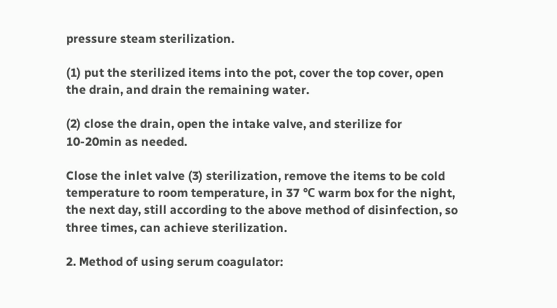pressure steam sterilization.

(1) put the sterilized items into the pot, cover the top cover, open the drain, and drain the remaining water.

(2) close the drain, open the intake valve, and sterilize for 10-20min as needed.

Close the inlet valve (3) sterilization, remove the items to be cold temperature to room temperature, in 37 ℃ warm box for the night, the next day, still according to the above method of disinfection, so three times, can achieve sterilization.

2. Method of using serum coagulator: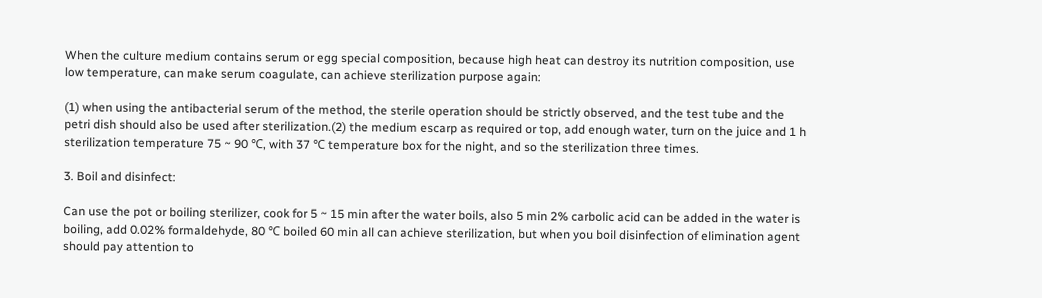When the culture medium contains serum or egg special composition, because high heat can destroy its nutrition composition, use low temperature, can make serum coagulate, can achieve sterilization purpose again:

(1) when using the antibacterial serum of the method, the sterile operation should be strictly observed, and the test tube and the petri dish should also be used after sterilization.(2) the medium escarp as required or top, add enough water, turn on the juice and 1 h sterilization temperature 75 ~ 90 ℃, with 37 ℃ temperature box for the night, and so the sterilization three times.

3. Boil and disinfect:

Can use the pot or boiling sterilizer, cook for 5 ~ 15 min after the water boils, also 5 min 2% carbolic acid can be added in the water is boiling, add 0.02% formaldehyde, 80 ℃ boiled 60 min all can achieve sterilization, but when you boil disinfection of elimination agent should pay attention to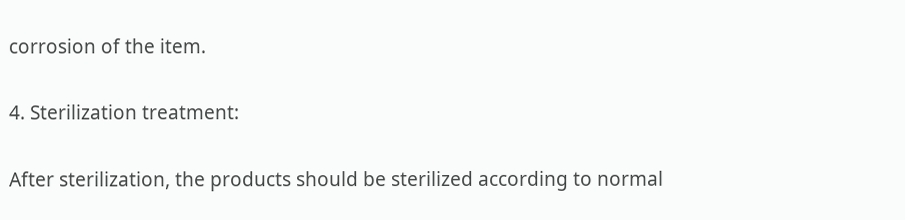corrosion of the item.

4. Sterilization treatment:

After sterilization, the products should be sterilized according to normal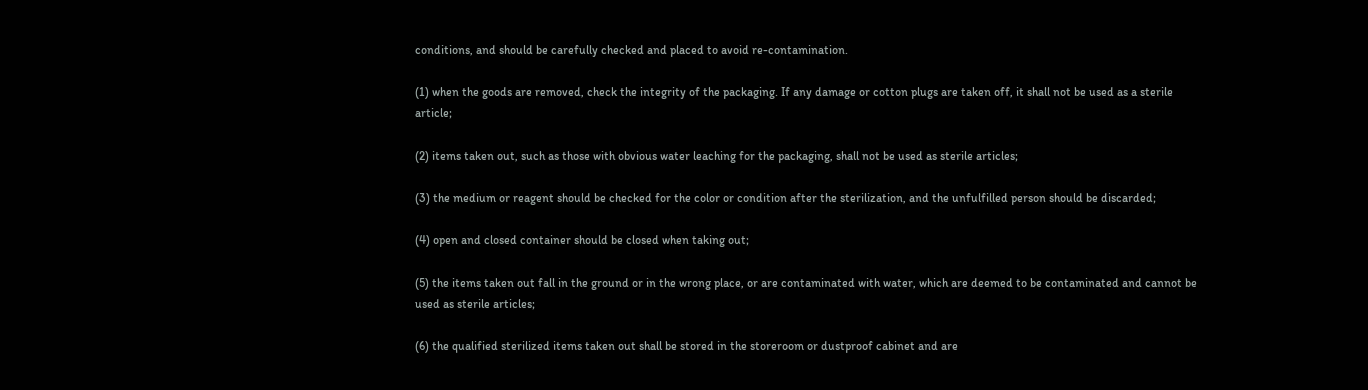conditions, and should be carefully checked and placed to avoid re-contamination.

(1) when the goods are removed, check the integrity of the packaging. If any damage or cotton plugs are taken off, it shall not be used as a sterile article;

(2) items taken out, such as those with obvious water leaching for the packaging, shall not be used as sterile articles;

(3) the medium or reagent should be checked for the color or condition after the sterilization, and the unfulfilled person should be discarded;

(4) open and closed container should be closed when taking out;

(5) the items taken out fall in the ground or in the wrong place, or are contaminated with water, which are deemed to be contaminated and cannot be used as sterile articles;

(6) the qualified sterilized items taken out shall be stored in the storeroom or dustproof cabinet and are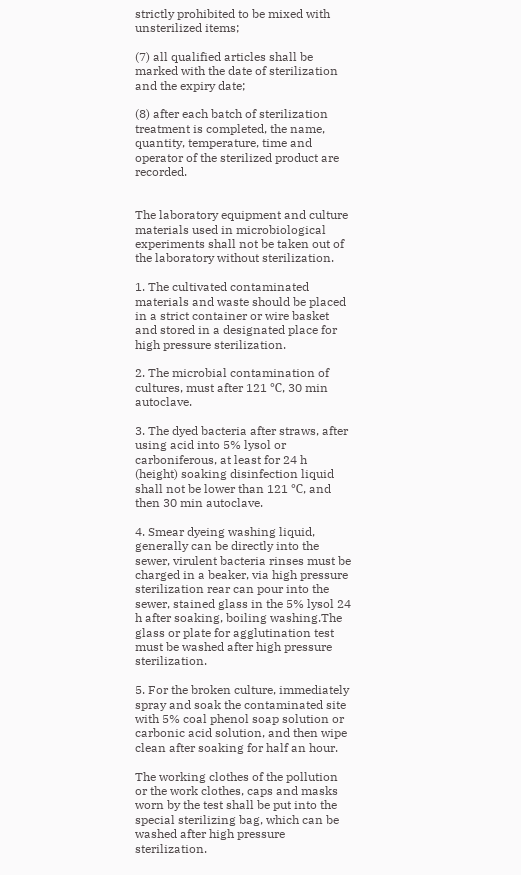strictly prohibited to be mixed with unsterilized items;

(7) all qualified articles shall be marked with the date of sterilization and the expiry date;

(8) after each batch of sterilization treatment is completed, the name, quantity, temperature, time and operator of the sterilized product are recorded.


The laboratory equipment and culture materials used in microbiological experiments shall not be taken out of the laboratory without sterilization.

1. The cultivated contaminated materials and waste should be placed in a strict container or wire basket and stored in a designated place for high pressure sterilization.

2. The microbial contamination of cultures, must after 121 ℃, 30 min autoclave.

3. The dyed bacteria after straws, after using acid into 5% lysol or carboniferous, at least for 24 h (height) soaking disinfection liquid shall not be lower than 121 ℃, and then 30 min autoclave.

4. Smear dyeing washing liquid, generally can be directly into the sewer, virulent bacteria rinses must be charged in a beaker, via high pressure sterilization rear can pour into the sewer, stained glass in the 5% lysol 24 h after soaking, boiling washing.The glass or plate for agglutination test must be washed after high pressure sterilization.

5. For the broken culture, immediately spray and soak the contaminated site with 5% coal phenol soap solution or carbonic acid solution, and then wipe clean after soaking for half an hour.

The working clothes of the pollution or the work clothes, caps and masks worn by the test shall be put into the special sterilizing bag, which can be washed after high pressure sterilization.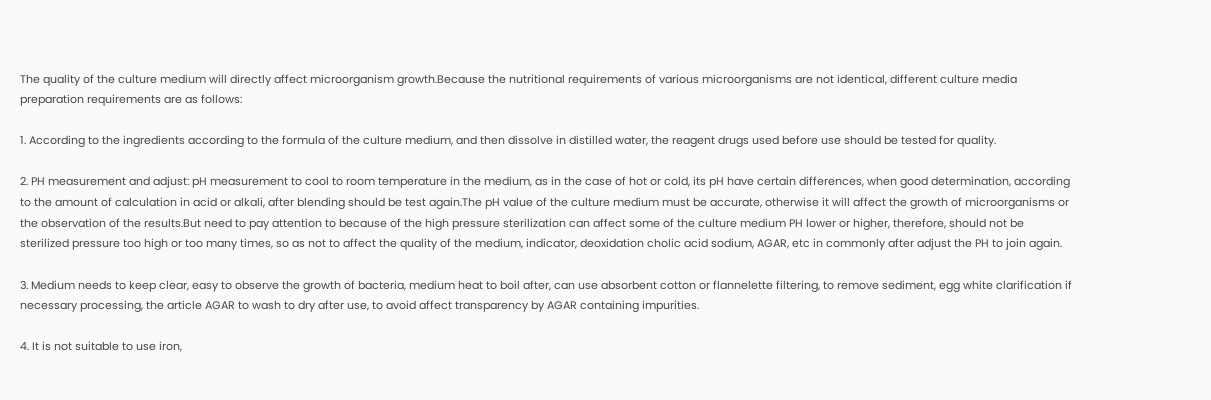The quality of the culture medium will directly affect microorganism growth.Because the nutritional requirements of various microorganisms are not identical, different culture media preparation requirements are as follows:

1. According to the ingredients according to the formula of the culture medium, and then dissolve in distilled water, the reagent drugs used before use should be tested for quality.

2. PH measurement and adjust: pH measurement to cool to room temperature in the medium, as in the case of hot or cold, its pH have certain differences, when good determination, according to the amount of calculation in acid or alkali, after blending should be test again.The pH value of the culture medium must be accurate, otherwise it will affect the growth of microorganisms or the observation of the results.But need to pay attention to because of the high pressure sterilization can affect some of the culture medium PH lower or higher, therefore, should not be sterilized pressure too high or too many times, so as not to affect the quality of the medium, indicator, deoxidation cholic acid sodium, AGAR, etc in commonly after adjust the PH to join again.

3. Medium needs to keep clear, easy to observe the growth of bacteria, medium heat to boil after, can use absorbent cotton or flannelette filtering, to remove sediment, egg white clarification if necessary processing, the article AGAR to wash to dry after use, to avoid affect transparency by AGAR containing impurities.

4. It is not suitable to use iron,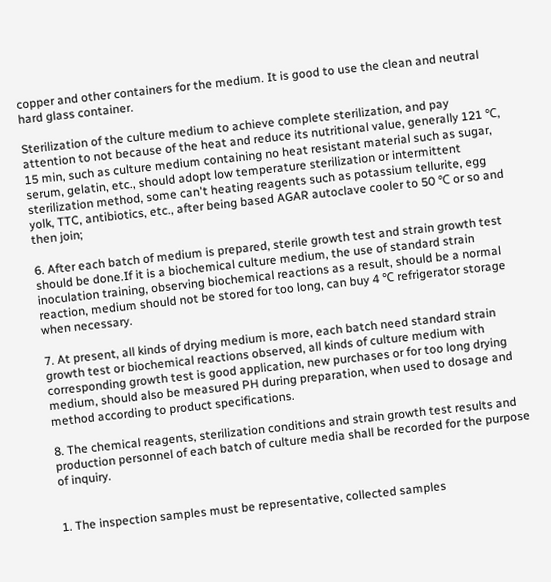copper and other containers for the medium. It is good to use the clean and neutral hard glass container.

Sterilization of the culture medium to achieve complete sterilization, and pay attention to not because of the heat and reduce its nutritional value, generally 121 ℃, 15 min, such as culture medium containing no heat resistant material such as sugar, serum, gelatin, etc., should adopt low temperature sterilization or intermittent sterilization method, some can't heating reagents such as potassium tellurite, egg yolk, TTC, antibiotics, etc., after being based AGAR autoclave cooler to 50 ℃ or so and then join;

6. After each batch of medium is prepared, sterile growth test and strain growth test should be done.If it is a biochemical culture medium, the use of standard strain inoculation training, observing biochemical reactions as a result, should be a normal reaction, medium should not be stored for too long, can buy 4 ℃ refrigerator storage when necessary.

7. At present, all kinds of drying medium is more, each batch need standard strain growth test or biochemical reactions observed, all kinds of culture medium with corresponding growth test is good application, new purchases or for too long drying medium, should also be measured PH during preparation, when used to dosage and method according to product specifications.

8. The chemical reagents, sterilization conditions and strain growth test results and production personnel of each batch of culture media shall be recorded for the purpose of inquiry.


1. The inspection samples must be representative, collected samples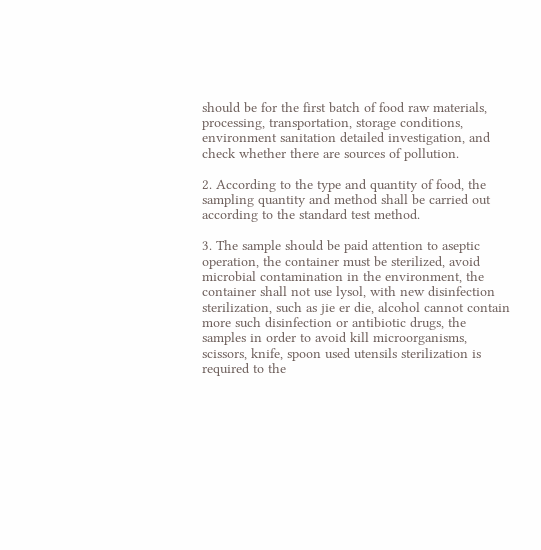should be for the first batch of food raw materials, processing, transportation, storage conditions, environment sanitation detailed investigation, and check whether there are sources of pollution.

2. According to the type and quantity of food, the sampling quantity and method shall be carried out according to the standard test method.

3. The sample should be paid attention to aseptic operation, the container must be sterilized, avoid microbial contamination in the environment, the container shall not use lysol, with new disinfection sterilization, such as jie er die, alcohol cannot contain more such disinfection or antibiotic drugs, the samples in order to avoid kill microorganisms, scissors, knife, spoon used utensils sterilization is required to the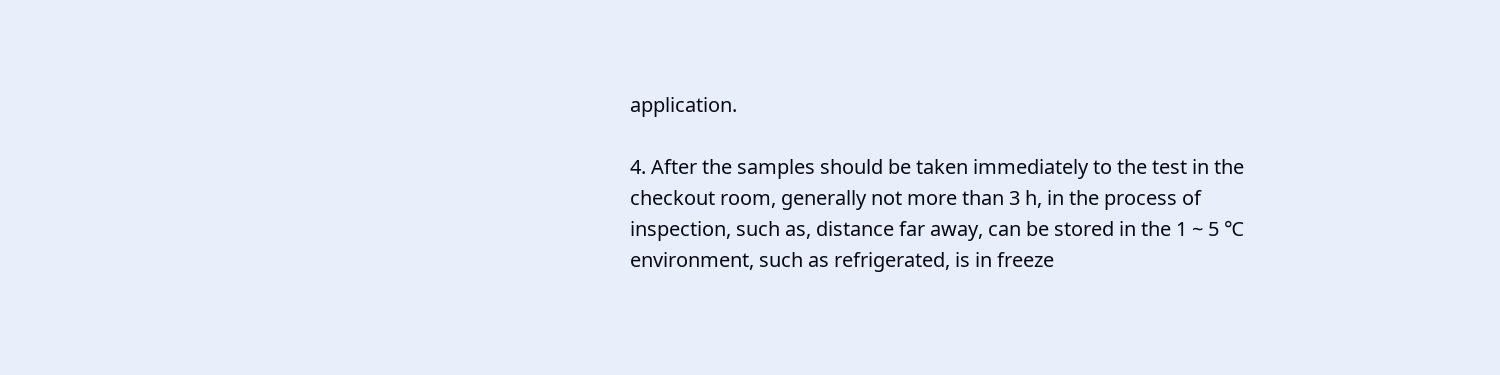application.

4. After the samples should be taken immediately to the test in the checkout room, generally not more than 3 h, in the process of inspection, such as, distance far away, can be stored in the 1 ~ 5 ℃ environment, such as refrigerated, is in freeze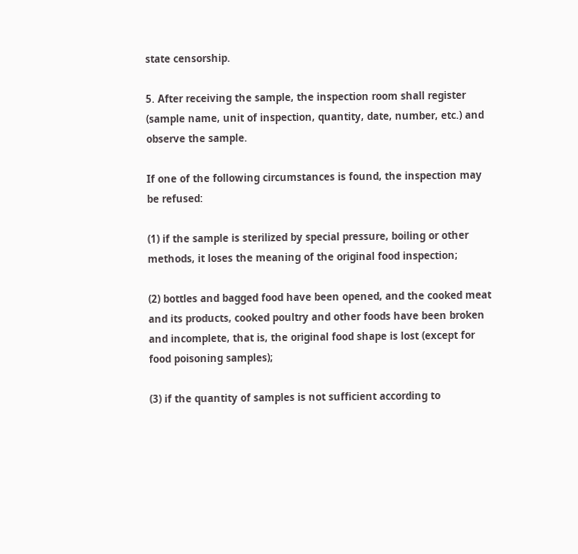state censorship.

5. After receiving the sample, the inspection room shall register (sample name, unit of inspection, quantity, date, number, etc.) and observe the sample.

If one of the following circumstances is found, the inspection may be refused:

(1) if the sample is sterilized by special pressure, boiling or other methods, it loses the meaning of the original food inspection;

(2) bottles and bagged food have been opened, and the cooked meat and its products, cooked poultry and other foods have been broken and incomplete, that is, the original food shape is lost (except for food poisoning samples);

(3) if the quantity of samples is not sufficient according to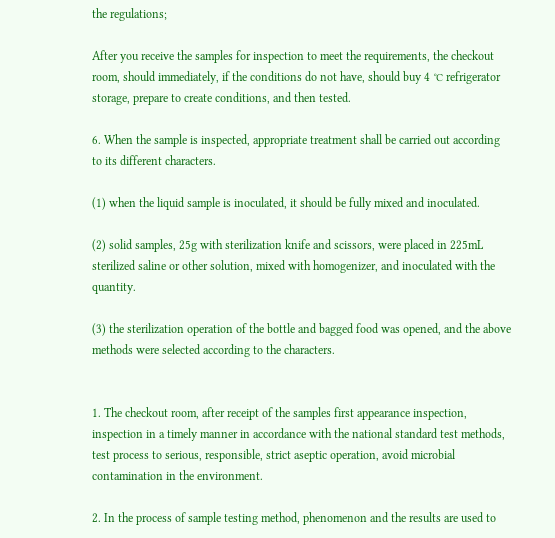the regulations;

After you receive the samples for inspection to meet the requirements, the checkout room, should immediately, if the conditions do not have, should buy 4 ℃ refrigerator storage, prepare to create conditions, and then tested.

6. When the sample is inspected, appropriate treatment shall be carried out according to its different characters.

(1) when the liquid sample is inoculated, it should be fully mixed and inoculated.

(2) solid samples, 25g with sterilization knife and scissors, were placed in 225mL sterilized saline or other solution, mixed with homogenizer, and inoculated with the quantity.

(3) the sterilization operation of the bottle and bagged food was opened, and the above methods were selected according to the characters.


1. The checkout room, after receipt of the samples first appearance inspection, inspection in a timely manner in accordance with the national standard test methods, test process to serious, responsible, strict aseptic operation, avoid microbial contamination in the environment.

2. In the process of sample testing method, phenomenon and the results are used to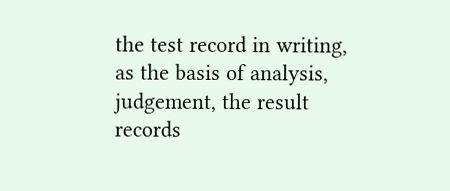the test record in writing, as the basis of analysis, judgement, the result records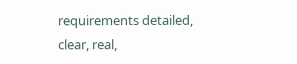requirements detailed, clear, real,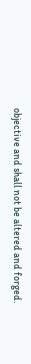objective and shall not be altered and forged.